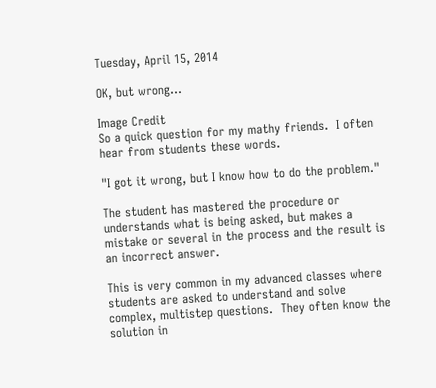Tuesday, April 15, 2014

OK, but wrong...

Image Credit
So a quick question for my mathy friends.  I often hear from students these words.

"I got it wrong, but I know how to do the problem."

The student has mastered the procedure or understands what is being asked, but makes a mistake or several in the process and the result is an incorrect answer.

This is very common in my advanced classes where students are asked to understand and solve complex, multistep questions.  They often know the solution in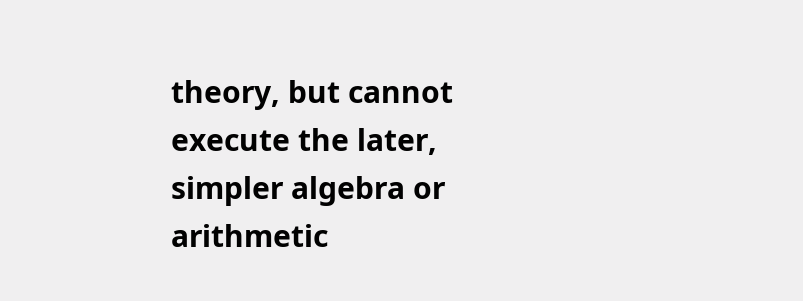theory, but cannot execute the later, simpler algebra or arithmetic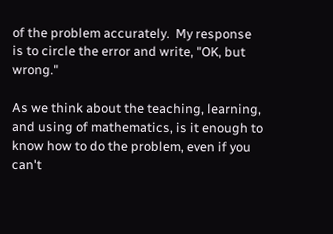of the problem accurately.  My response is to circle the error and write, "OK, but wrong."

As we think about the teaching, learning, and using of mathematics, is it enough to know how to do the problem, even if you can't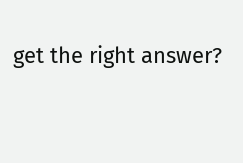get the right answer?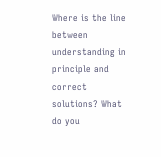Where is the line between understanding in principle and correct solutions? What do you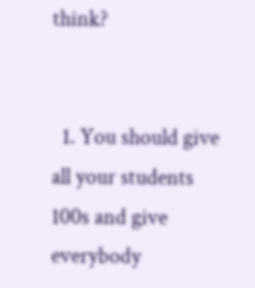think?


  1. You should give all your students 100s and give everybody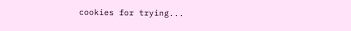cookies for trying...